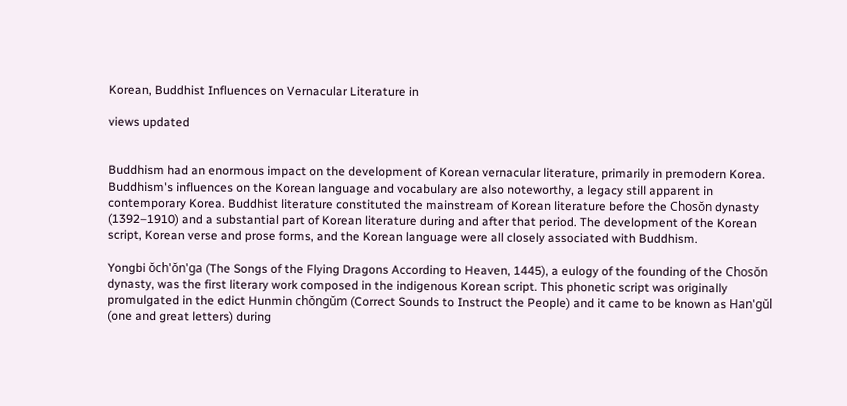Korean, Buddhist Influences on Vernacular Literature in

views updated


Buddhism had an enormous impact on the development of Korean vernacular literature, primarily in premodern Korea. Buddhism's influences on the Korean language and vocabulary are also noteworthy, a legacy still apparent in contemporary Korea. Buddhist literature constituted the mainstream of Korean literature before the Chosŏn dynasty (1392–1910) and a substantial part of Korean literature during and after that period. The development of the Korean script, Korean verse and prose forms, and the Korean language were all closely associated with Buddhism.

Yongbi ŏch'ŏn'ga (The Songs of the Flying Dragons According to Heaven, 1445), a eulogy of the founding of the Chosŏn dynasty, was the first literary work composed in the indigenous Korean script. This phonetic script was originally promulgated in the edict Hunmin chŏngŭm (Correct Sounds to Instruct the People) and it came to be known as Han'gŭl (one and great letters) during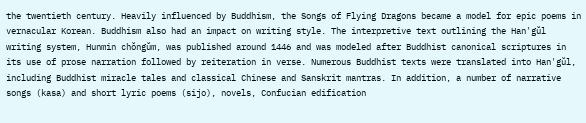the twentieth century. Heavily influenced by Buddhism, the Songs of Flying Dragons became a model for epic poems in vernacular Korean. Buddhism also had an impact on writing style. The interpretive text outlining the Han'gŭl writing system, Hunmin chŏngŭm, was published around 1446 and was modeled after Buddhist canonical scriptures in its use of prose narration followed by reiteration in verse. Numerous Buddhist texts were translated into Han'gŭl, including Buddhist miracle tales and classical Chinese and Sanskrit mantras. In addition, a number of narrative songs (kasa) and short lyric poems (sijo), novels, Confucian edification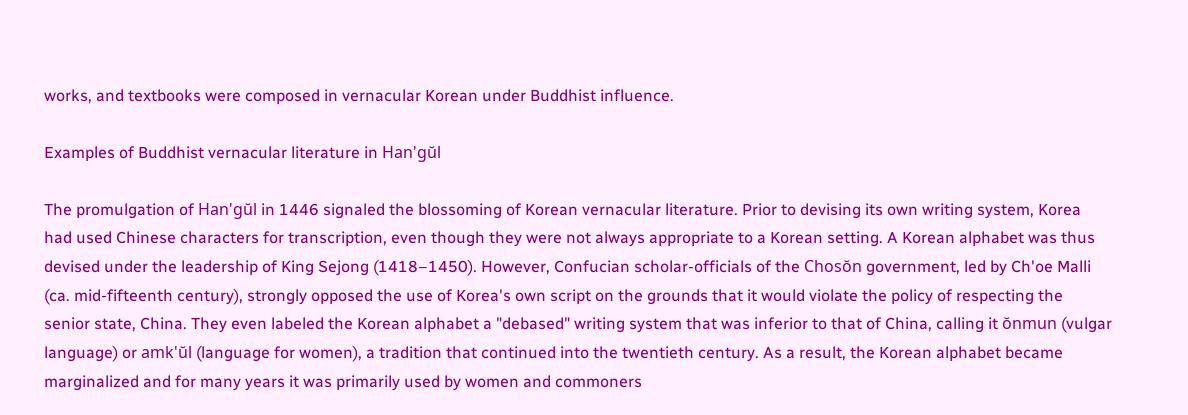works, and textbooks were composed in vernacular Korean under Buddhist influence.

Examples of Buddhist vernacular literature in Han'gŭl

The promulgation of Han'gŭl in 1446 signaled the blossoming of Korean vernacular literature. Prior to devising its own writing system, Korea had used Chinese characters for transcription, even though they were not always appropriate to a Korean setting. A Korean alphabet was thus devised under the leadership of King Sejong (1418–1450). However, Confucian scholar-officials of the Chosŏn government, led by Ch'oe Malli (ca. mid-fifteenth century), strongly opposed the use of Korea's own script on the grounds that it would violate the policy of respecting the senior state, China. They even labeled the Korean alphabet a "debased" writing system that was inferior to that of China, calling it ŏnmun (vulgar language) or amk'ŭl (language for women), a tradition that continued into the twentieth century. As a result, the Korean alphabet became marginalized and for many years it was primarily used by women and commoners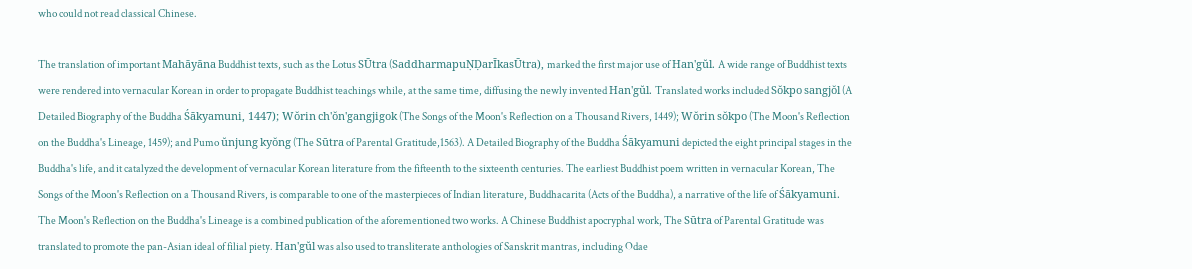who could not read classical Chinese.

The translation of important Mahāyāna Buddhist texts, such as the Lotus SŪtra (SaddharmapuṆḌarĪkasŪtra), marked the first major use of Han'gŭl. A wide range of Buddhist texts were rendered into vernacular Korean in order to propagate Buddhist teachings while, at the same time, diffusing the newly invented Han'gŭl. Translated works included Sŏkpo sangjŏl (A Detailed Biography of the Buddha Śākyamuni, 1447); Wŏrin ch'ŏn'gangjigok (The Songs of the Moon's Reflection on a Thousand Rivers, 1449); Wŏrin sŏkpo (The Moon's Reflection on the Buddha's Lineage, 1459); and Pumo ŭnjung kyŏng (The Sūtra of Parental Gratitude,1563). A Detailed Biography of the Buddha Śākyamuni depicted the eight principal stages in the Buddha's life, and it catalyzed the development of vernacular Korean literature from the fifteenth to the sixteenth centuries. The earliest Buddhist poem written in vernacular Korean, The Songs of the Moon's Reflection on a Thousand Rivers, is comparable to one of the masterpieces of Indian literature, Buddhacarita (Acts of the Buddha), a narrative of the life of Śākyamuni. The Moon's Reflection on the Buddha's Lineage is a combined publication of the aforementioned two works. A Chinese Buddhist apocryphal work, The Sūtra of Parental Gratitude was translated to promote the pan-Asian ideal of filial piety. Han'gŭl was also used to transliterate anthologies of Sanskrit mantras, including Odae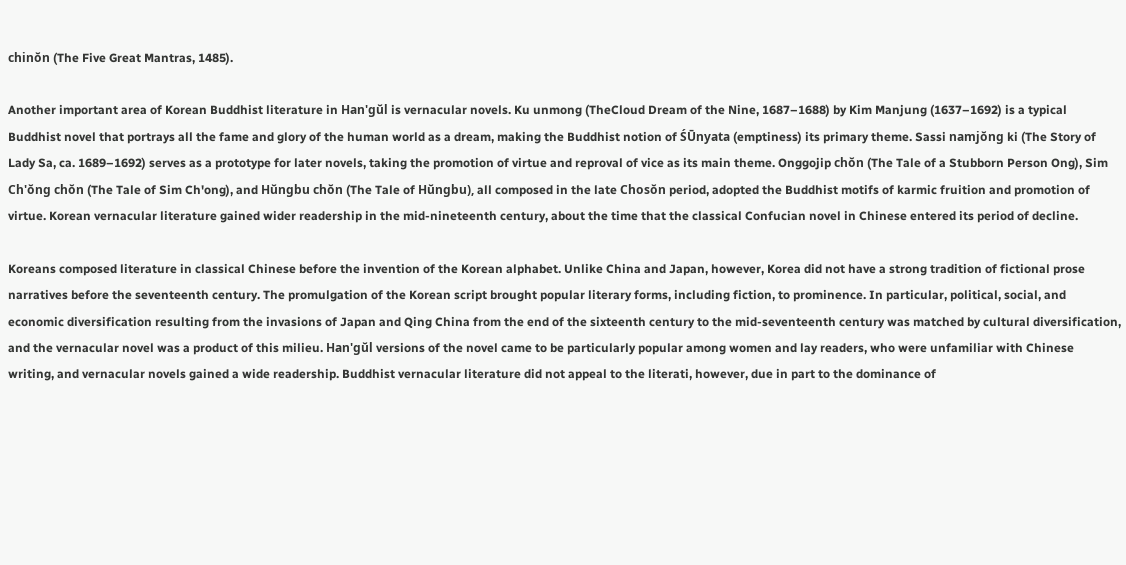chinŏn (The Five Great Mantras, 1485).

Another important area of Korean Buddhist literature in Han'gŭl is vernacular novels. Ku unmong (TheCloud Dream of the Nine, 1687–1688) by Kim Manjung (1637–1692) is a typical Buddhist novel that portrays all the fame and glory of the human world as a dream, making the Buddhist notion of ŚŪnyata (emptiness) its primary theme. Sassi namjŏng ki (The Story of Lady Sa, ca. 1689–1692) serves as a prototype for later novels, taking the promotion of virtue and reproval of vice as its main theme. Onggojip chŏn (The Tale of a Stubborn Person Ong), Sim Ch'ŏng chŏn (The Tale of Sim Ch'ong), and Hŭngbu chŏn (The Tale of Hŭngbu), all composed in the late Chosŏn period, adopted the Buddhist motifs of karmic fruition and promotion of virtue. Korean vernacular literature gained wider readership in the mid-nineteenth century, about the time that the classical Confucian novel in Chinese entered its period of decline.

Koreans composed literature in classical Chinese before the invention of the Korean alphabet. Unlike China and Japan, however, Korea did not have a strong tradition of fictional prose narratives before the seventeenth century. The promulgation of the Korean script brought popular literary forms, including fiction, to prominence. In particular, political, social, and economic diversification resulting from the invasions of Japan and Qing China from the end of the sixteenth century to the mid-seventeenth century was matched by cultural diversification, and the vernacular novel was a product of this milieu. Han'gŭl versions of the novel came to be particularly popular among women and lay readers, who were unfamiliar with Chinese writing, and vernacular novels gained a wide readership. Buddhist vernacular literature did not appeal to the literati, however, due in part to the dominance of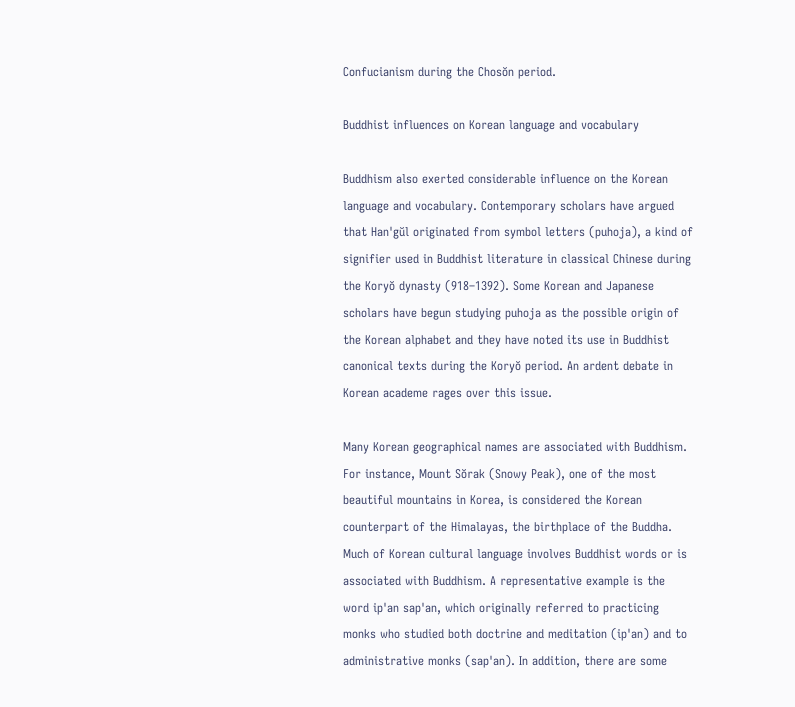Confucianism during the Chosŏn period.

Buddhist influences on Korean language and vocabulary

Buddhism also exerted considerable influence on the Korean language and vocabulary. Contemporary scholars have argued that Han'gŭl originated from symbol letters (puhoja), a kind of signifier used in Buddhist literature in classical Chinese during the Koryŏ dynasty (918–1392). Some Korean and Japanese scholars have begun studying puhoja as the possible origin of the Korean alphabet and they have noted its use in Buddhist canonical texts during the Koryŏ period. An ardent debate in Korean academe rages over this issue.

Many Korean geographical names are associated with Buddhism. For instance, Mount Sŏrak (Snowy Peak), one of the most beautiful mountains in Korea, is considered the Korean counterpart of the Himalayas, the birthplace of the Buddha. Much of Korean cultural language involves Buddhist words or is associated with Buddhism. A representative example is the word ip'an sap'an, which originally referred to practicing monks who studied both doctrine and meditation (ip'an) and to administrative monks (sap'an). In addition, there are some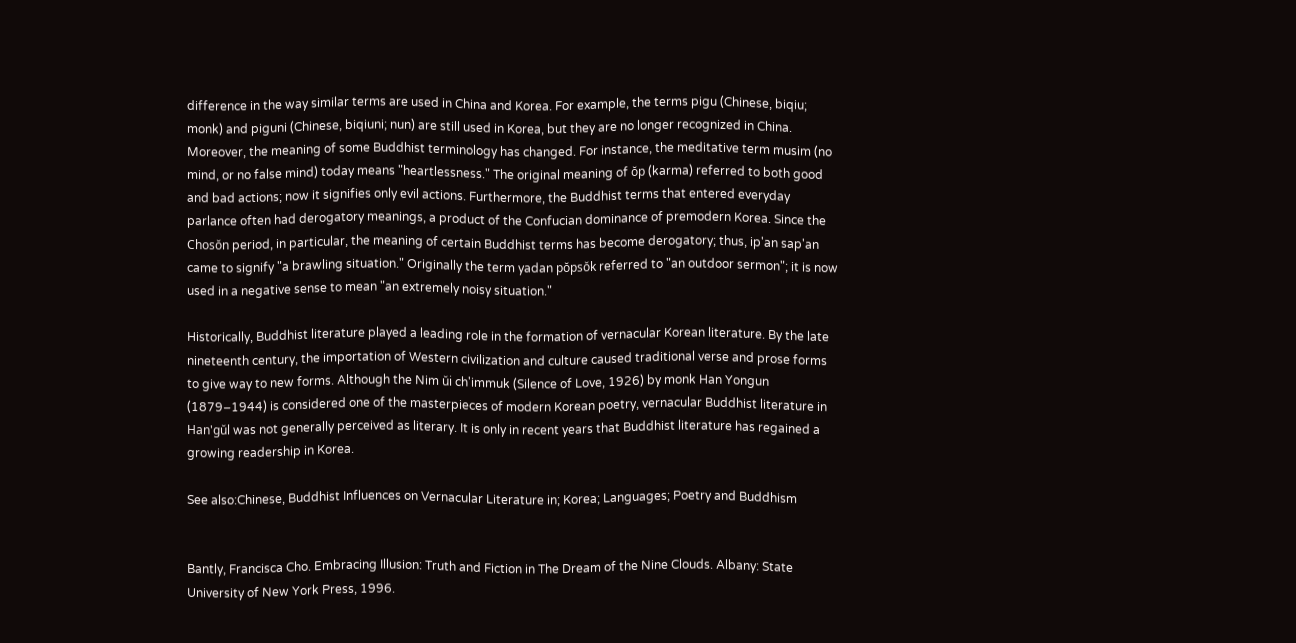difference in the way similar terms are used in China and Korea. For example, the terms pigu (Chinese, biqiu; monk) and piguni (Chinese, biqiuni; nun) are still used in Korea, but they are no longer recognized in China. Moreover, the meaning of some Buddhist terminology has changed. For instance, the meditative term musim (no mind, or no false mind) today means "heartlessness." The original meaning of ŏp (karma) referred to both good and bad actions; now it signifies only evil actions. Furthermore, the Buddhist terms that entered everyday parlance often had derogatory meanings, a product of the Confucian dominance of premodern Korea. Since the Chosŏn period, in particular, the meaning of certain Buddhist terms has become derogatory; thus, ip'an sap'an came to signify "a brawling situation." Originally the term yadan pŏpsŏk referred to "an outdoor sermon"; it is now used in a negative sense to mean "an extremely noisy situation."

Historically, Buddhist literature played a leading role in the formation of vernacular Korean literature. By the late nineteenth century, the importation of Western civilization and culture caused traditional verse and prose forms to give way to new forms. Although the Nim ŭi ch'immuk (Silence of Love, 1926) by monk Han Yongun (1879–1944) is considered one of the masterpieces of modern Korean poetry, vernacular Buddhist literature in Han'gŭl was not generally perceived as literary. It is only in recent years that Buddhist literature has regained a growing readership in Korea.

See also:Chinese, Buddhist Influences on Vernacular Literature in; Korea; Languages; Poetry and Buddhism


Bantly, Francisca Cho. Embracing Illusion: Truth and Fiction in The Dream of the Nine Clouds. Albany: State University of New York Press, 1996.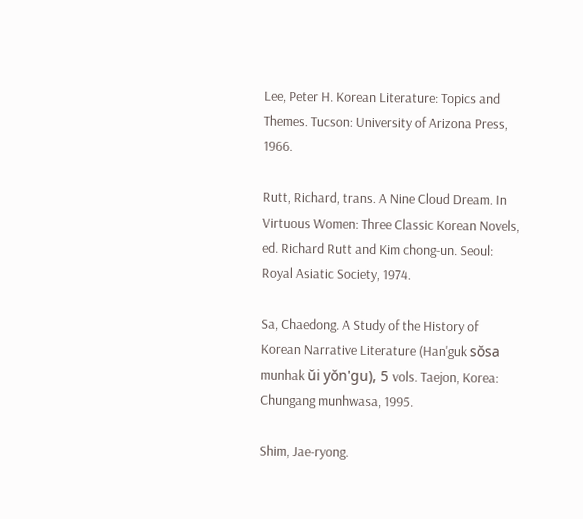Lee, Peter H. Korean Literature: Topics and Themes. Tucson: University of Arizona Press, 1966.

Rutt, Richard, trans. A Nine Cloud Dream. In Virtuous Women: Three Classic Korean Novels, ed. Richard Rutt and Kim chong-un. Seoul: Royal Asiatic Society, 1974.

Sa, Chaedong. A Study of the History of Korean Narrative Literature (Han'guk sŏsa munhak ŭi yŏn'gu), 5 vols. Taejon, Korea: Chungang munhwasa, 1995.

Shim, Jae-ryong.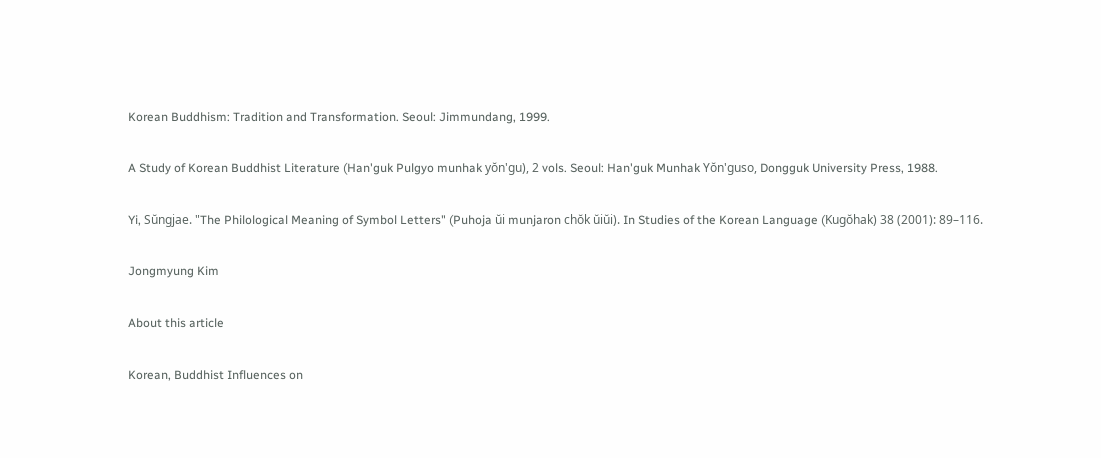Korean Buddhism: Tradition and Transformation. Seoul: Jimmundang, 1999.

A Study of Korean Buddhist Literature (Han'guk Pulgyo munhak yŏn'gu), 2 vols. Seoul: Han'guk Munhak Yŏn'guso, Dongguk University Press, 1988.

Yi, Sŭngjae. "The Philological Meaning of Symbol Letters" (Puhoja ŭi munjaron chŏk ŭiŭi). In Studies of the Korean Language (Kugŏhak) 38 (2001): 89–116.

Jongmyung Kim

About this article

Korean, Buddhist Influences on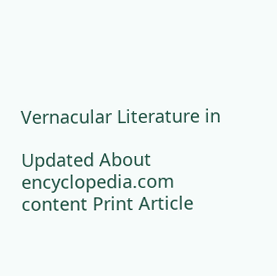Vernacular Literature in

Updated About encyclopedia.com content Print Article